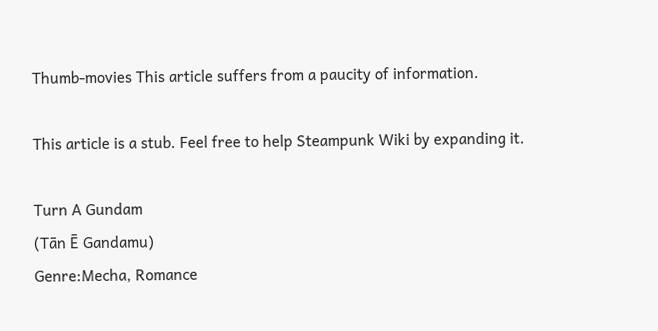Thumb-movies This article suffers from a paucity of information.

This article is a stub. Feel free to help Steampunk Wiki by expanding it.

Turn A Gundam
(Tān Ē Gandamu)
Genre:Mecha, Romance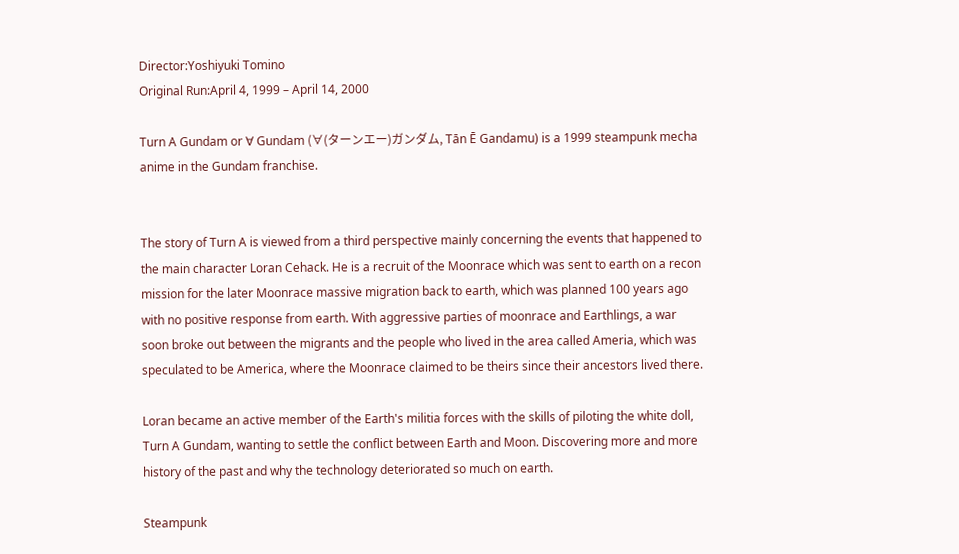Director:Yoshiyuki Tomino
Original Run:April 4, 1999 – April 14, 2000

Turn A Gundam or ∀ Gundam (∀(ターンエー)ガンダム, Tān Ē Gandamu) is a 1999 steampunk mecha anime in the Gundam franchise.


The story of Turn A is viewed from a third perspective mainly concerning the events that happened to the main character Loran Cehack. He is a recruit of the Moonrace which was sent to earth on a recon mission for the later Moonrace massive migration back to earth, which was planned 100 years ago with no positive response from earth. With aggressive parties of moonrace and Earthlings, a war soon broke out between the migrants and the people who lived in the area called Ameria, which was speculated to be America, where the Moonrace claimed to be theirs since their ancestors lived there.

Loran became an active member of the Earth's militia forces with the skills of piloting the white doll, Turn A Gundam, wanting to settle the conflict between Earth and Moon. Discovering more and more history of the past and why the technology deteriorated so much on earth.

Steampunk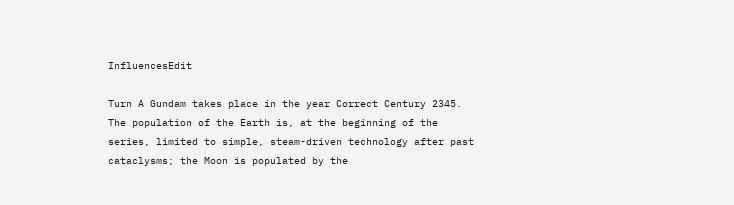InfluencesEdit

Turn A Gundam takes place in the year Correct Century 2345. The population of the Earth is, at the beginning of the series, limited to simple, steam-driven technology after past cataclysms; the Moon is populated by the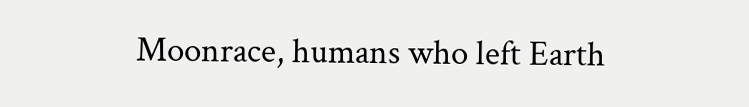Moonrace, humans who left Earth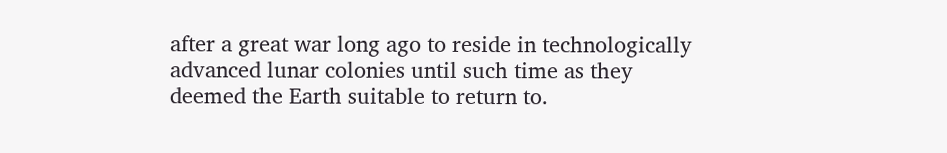after a great war long ago to reside in technologically advanced lunar colonies until such time as they deemed the Earth suitable to return to.